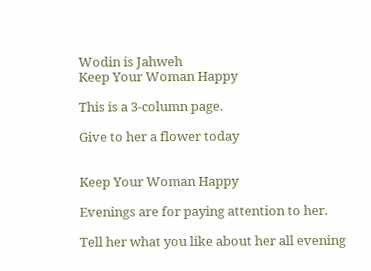Wodin is Jahweh
Keep Your Woman Happy

This is a 3-column page.

Give to her a flower today


Keep Your Woman Happy

Evenings are for paying attention to her.

Tell her what you like about her all evening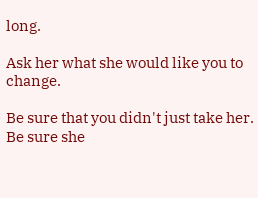long.

Ask her what she would like you to change.

Be sure that you didn't just take her. Be sure she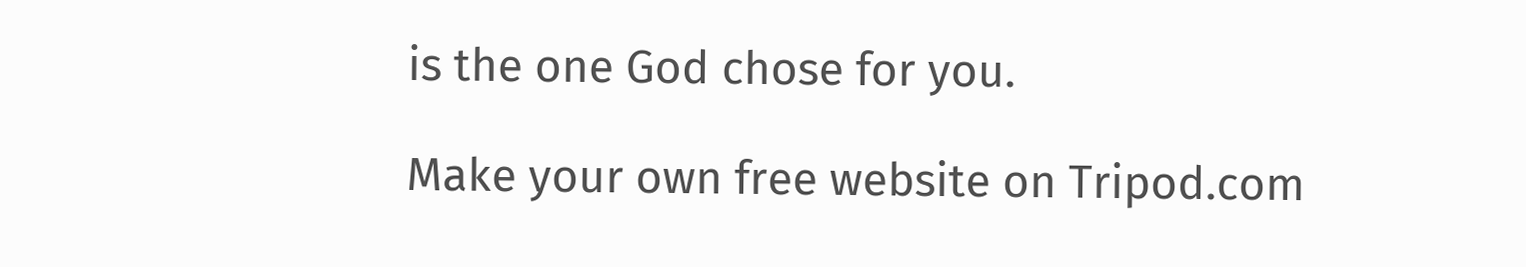is the one God chose for you.

Make your own free website on Tripod.com